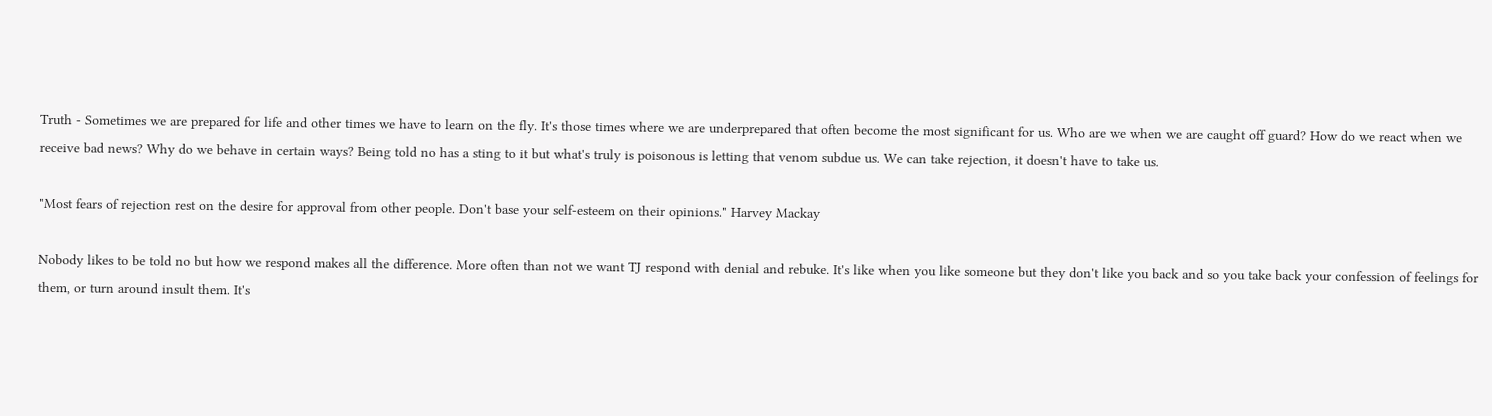Truth - Sometimes we are prepared for life and other times we have to learn on the fly. It's those times where we are underprepared that often become the most significant for us. Who are we when we are caught off guard? How do we react when we receive bad news? Why do we behave in certain ways? Being told no has a sting to it but what's truly is poisonous is letting that venom subdue us. We can take rejection, it doesn't have to take us.

"Most fears of rejection rest on the desire for approval from other people. Don't base your self-esteem on their opinions." Harvey Mackay

Nobody likes to be told no but how we respond makes all the difference. More often than not we want TJ respond with denial and rebuke. It's like when you like someone but they don't like you back and so you take back your confession of feelings for them, or turn around insult them. It's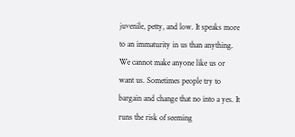juvenile, petty, and low. It speaks more to an immaturity in us than anything. We cannot make anyone like us or want us. Sometimes people try to bargain and change that no into a yes. It runs the risk of seeming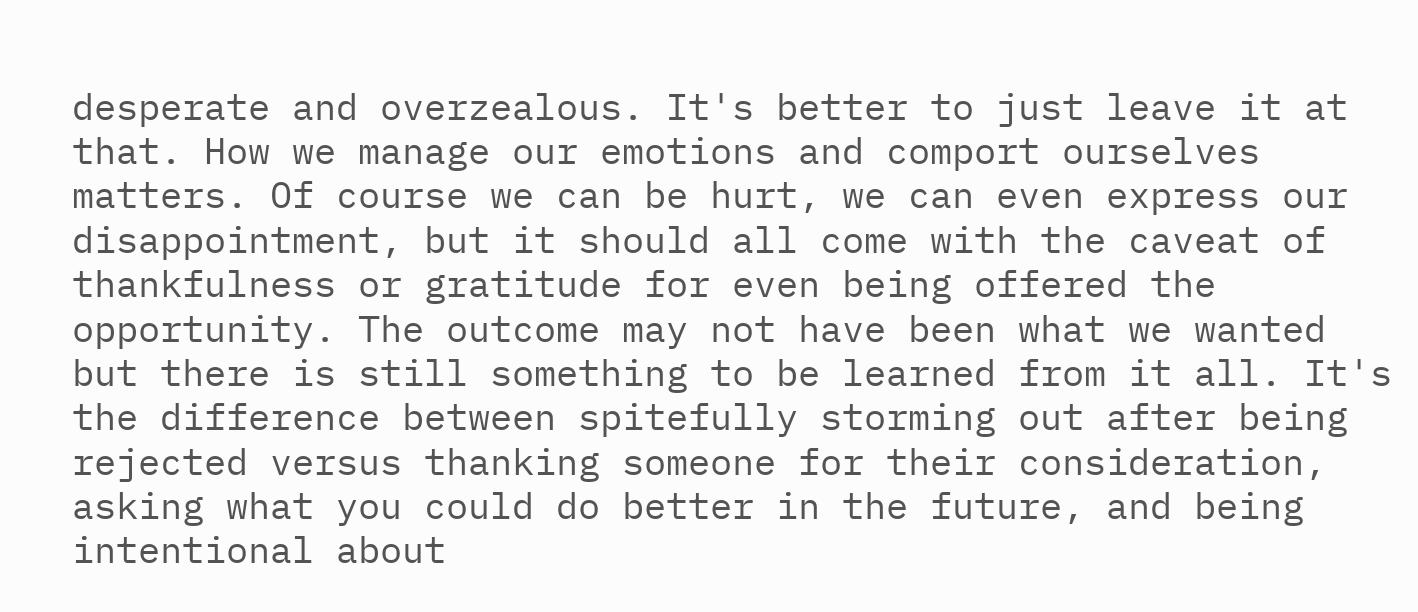desperate and overzealous. It's better to just leave it at that. How we manage our emotions and comport ourselves matters. Of course we can be hurt, we can even express our disappointment, but it should all come with the caveat of thankfulness or gratitude for even being offered the opportunity. The outcome may not have been what we wanted but there is still something to be learned from it all. It's the difference between spitefully storming out after being rejected versus thanking someone for their consideration, asking what you could do better in the future, and being intentional about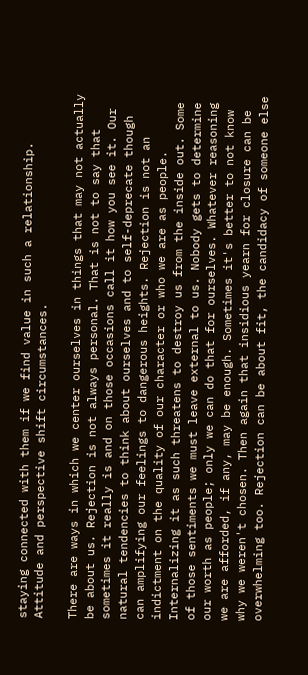staying connected with them if we find value in such a relationship. Attitude and perspective shift circumstances.

There are ways in which we center ourselves in things that may not actually be about us. Rejection is not always personal. That is not to say that sometimes it really is and on those occasions call it how you see it. Our natural tendencies to think about ourselves and to self-deprecate though can amplifying our feelings to dangerous heights. Rejection is not an indictment on the quality of our character or who we are as people. Internalizing it as such threatens to destroy us from the inside out. Some of those sentiments we must leave external to us. Nobody gets to determine our worth as people; only we can do that for ourselves. Whatever reasoning we are afforded, if any, may be enough. Sometimes it's better to not know why we weren't chosen. Then again that insidious yearn for closure can be overwhelming too. Rejection can be about fit, the candidacy of someone else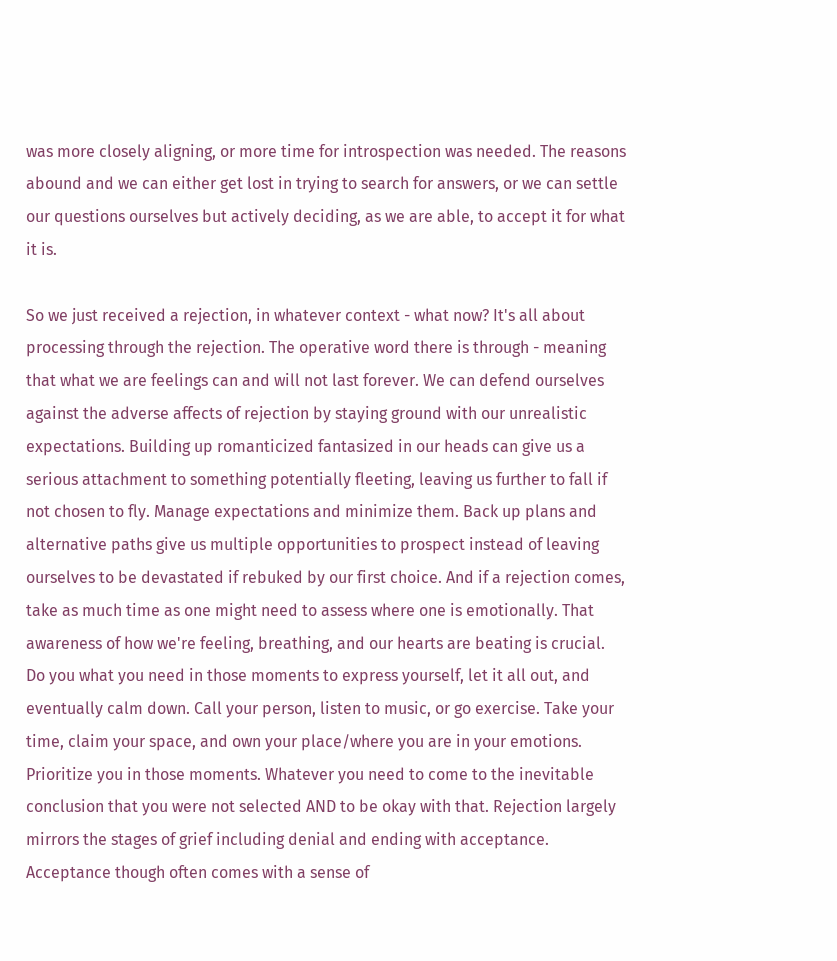was more closely aligning, or more time for introspection was needed. The reasons abound and we can either get lost in trying to search for answers, or we can settle our questions ourselves but actively deciding, as we are able, to accept it for what it is.

So we just received a rejection, in whatever context - what now? It's all about processing through the rejection. The operative word there is through - meaning that what we are feelings can and will not last forever. We can defend ourselves against the adverse affects of rejection by staying ground with our unrealistic expectations. Building up romanticized fantasized in our heads can give us a serious attachment to something potentially fleeting, leaving us further to fall if not chosen to fly. Manage expectations and minimize them. Back up plans and alternative paths give us multiple opportunities to prospect instead of leaving ourselves to be devastated if rebuked by our first choice. And if a rejection comes, take as much time as one might need to assess where one is emotionally. That awareness of how we're feeling, breathing, and our hearts are beating is crucial. Do you what you need in those moments to express yourself, let it all out, and eventually calm down. Call your person, listen to music, or go exercise. Take your time, claim your space, and own your place/where you are in your emotions. Prioritize you in those moments. Whatever you need to come to the inevitable conclusion that you were not selected AND to be okay with that. Rejection largely mirrors the stages of grief including denial and ending with acceptance. Acceptance though often comes with a sense of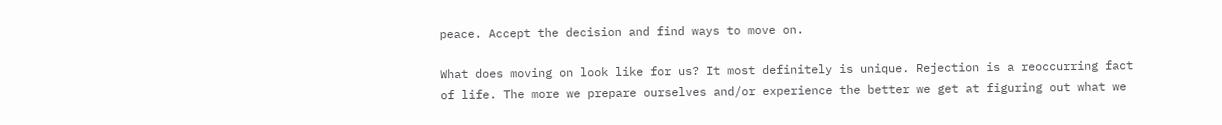peace. Accept the decision and find ways to move on.

What does moving on look like for us? It most definitely is unique. Rejection is a reoccurring fact of life. The more we prepare ourselves and/or experience the better we get at figuring out what we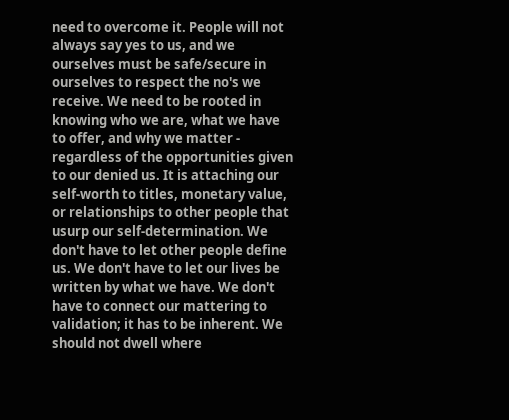need to overcome it. People will not always say yes to us, and we ourselves must be safe/secure in ourselves to respect the no's we receive. We need to be rooted in knowing who we are, what we have to offer, and why we matter - regardless of the opportunities given to our denied us. It is attaching our self-worth to titles, monetary value, or relationships to other people that usurp our self-determination. We don't have to let other people define us. We don't have to let our lives be written by what we have. We don't have to connect our mattering to validation; it has to be inherent. We should not dwell where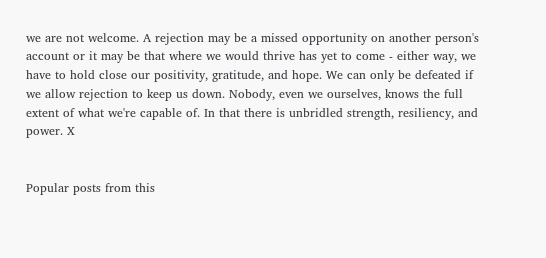we are not welcome. A rejection may be a missed opportunity on another person's account or it may be that where we would thrive has yet to come - either way, we have to hold close our positivity, gratitude, and hope. We can only be defeated if we allow rejection to keep us down. Nobody, even we ourselves, knows the full extent of what we're capable of. In that there is unbridled strength, resiliency, and power. X


Popular posts from this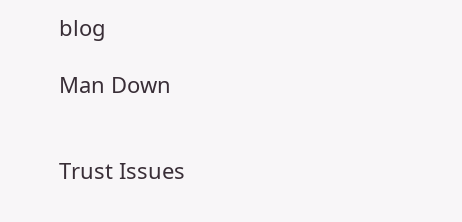blog

Man Down


Trust Issues